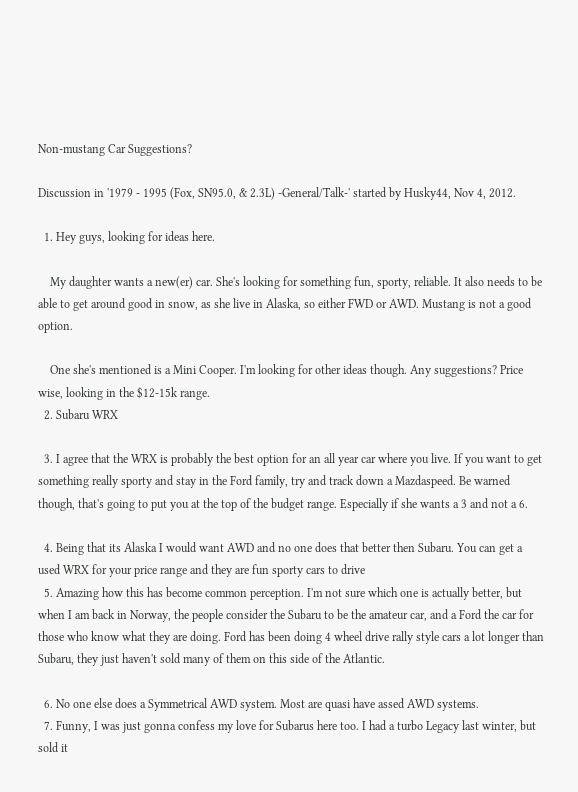Non-mustang Car Suggestions?

Discussion in '1979 - 1995 (Fox, SN95.0, & 2.3L) -General/Talk-' started by Husky44, Nov 4, 2012.

  1. Hey guys, looking for ideas here.

    My daughter wants a new(er) car. She's looking for something fun, sporty, reliable. It also needs to be able to get around good in snow, as she live in Alaska, so either FWD or AWD. Mustang is not a good option.

    One she's mentioned is a Mini Cooper. I'm looking for other ideas though. Any suggestions? Price wise, looking in the $12-15k range.
  2. Subaru WRX

  3. I agree that the WRX is probably the best option for an all year car where you live. If you want to get something really sporty and stay in the Ford family, try and track down a Mazdaspeed. Be warned though, that's going to put you at the top of the budget range. Especially if she wants a 3 and not a 6.

  4. Being that its Alaska I would want AWD and no one does that better then Subaru. You can get a used WRX for your price range and they are fun sporty cars to drive
  5. Amazing how this has become common perception. I'm not sure which one is actually better, but when I am back in Norway, the people consider the Subaru to be the amateur car, and a Ford the car for those who know what they are doing. Ford has been doing 4 wheel drive rally style cars a lot longer than Subaru, they just haven't sold many of them on this side of the Atlantic.

  6. No one else does a Symmetrical AWD system. Most are quasi have assed AWD systems.
  7. Funny, I was just gonna confess my love for Subarus here too. I had a turbo Legacy last winter, but sold it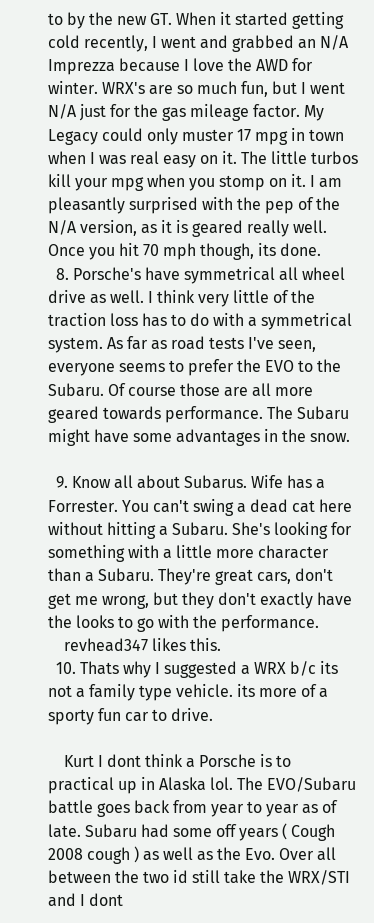to by the new GT. When it started getting cold recently, I went and grabbed an N/A Imprezza because I love the AWD for winter. WRX's are so much fun, but I went N/A just for the gas mileage factor. My Legacy could only muster 17 mpg in town when I was real easy on it. The little turbos kill your mpg when you stomp on it. I am pleasantly surprised with the pep of the N/A version, as it is geared really well. Once you hit 70 mph though, its done.
  8. Porsche's have symmetrical all wheel drive as well. I think very little of the traction loss has to do with a symmetrical system. As far as road tests I've seen, everyone seems to prefer the EVO to the Subaru. Of course those are all more geared towards performance. The Subaru might have some advantages in the snow.

  9. Know all about Subarus. Wife has a Forrester. You can't swing a dead cat here without hitting a Subaru. She's looking for something with a little more character than a Subaru. They're great cars, don't get me wrong, but they don't exactly have the looks to go with the performance.
    revhead347 likes this.
  10. Thats why I suggested a WRX b/c its not a family type vehicle. its more of a sporty fun car to drive.

    Kurt I dont think a Porsche is to practical up in Alaska lol. The EVO/Subaru battle goes back from year to year as of late. Subaru had some off years ( Cough 2008 cough ) as well as the Evo. Over all between the two id still take the WRX/STI and I dont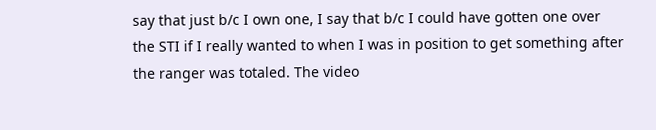say that just b/c I own one, I say that b/c I could have gotten one over the STI if I really wanted to when I was in position to get something after the ranger was totaled. The video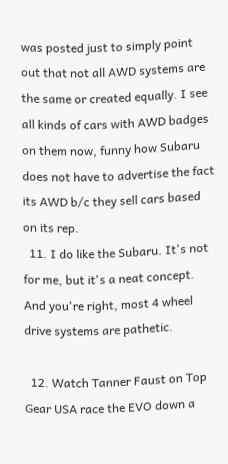was posted just to simply point out that not all AWD systems are the same or created equally. I see all kinds of cars with AWD badges on them now, funny how Subaru does not have to advertise the fact its AWD b/c they sell cars based on its rep.
  11. I do like the Subaru. It's not for me, but it's a neat concept. And you're right, most 4 wheel drive systems are pathetic.

  12. Watch Tanner Faust on Top Gear USA race the EVO down a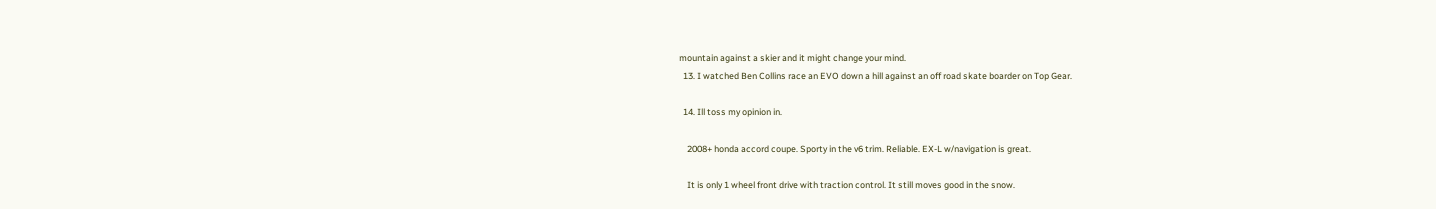mountain against a skier and it might change your mind.
  13. I watched Ben Collins race an EVO down a hill against an off road skate boarder on Top Gear.

  14. Ill toss my opinion in.

    2008+ honda accord coupe. Sporty in the v6 trim. Reliable. EX-L w/navigation is great.

    It is only 1 wheel front drive with traction control. It still moves good in the snow.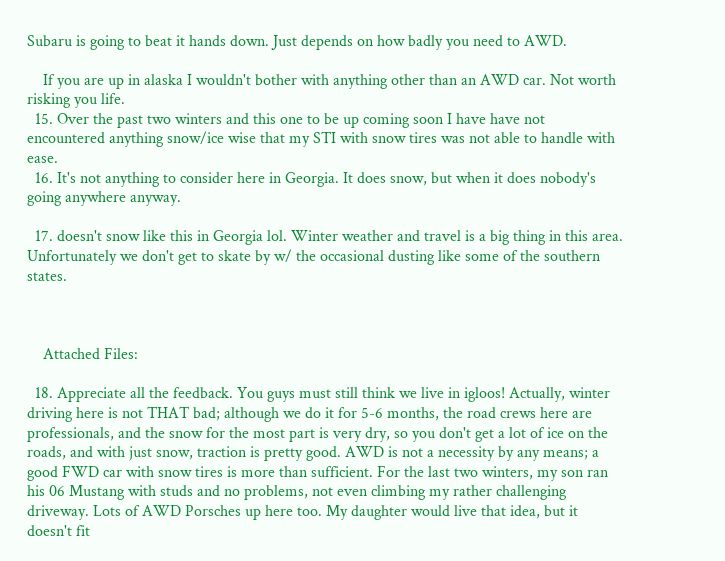Subaru is going to beat it hands down. Just depends on how badly you need to AWD.

    If you are up in alaska I wouldn't bother with anything other than an AWD car. Not worth risking you life.
  15. Over the past two winters and this one to be up coming soon I have have not encountered anything snow/ice wise that my STI with snow tires was not able to handle with ease.
  16. It's not anything to consider here in Georgia. It does snow, but when it does nobody's going anywhere anyway.

  17. doesn't snow like this in Georgia lol. Winter weather and travel is a big thing in this area. Unfortunately we don't get to skate by w/ the occasional dusting like some of the southern states.



    Attached Files:

  18. Appreciate all the feedback. You guys must still think we live in igloos! Actually, winter driving here is not THAT bad; although we do it for 5-6 months, the road crews here are professionals, and the snow for the most part is very dry, so you don't get a lot of ice on the roads, and with just snow, traction is pretty good. AWD is not a necessity by any means; a good FWD car with snow tires is more than sufficient. For the last two winters, my son ran his 06 Mustang with studs and no problems, not even climbing my rather challenging driveway. Lots of AWD Porsches up here too. My daughter would live that idea, but it doesn't fit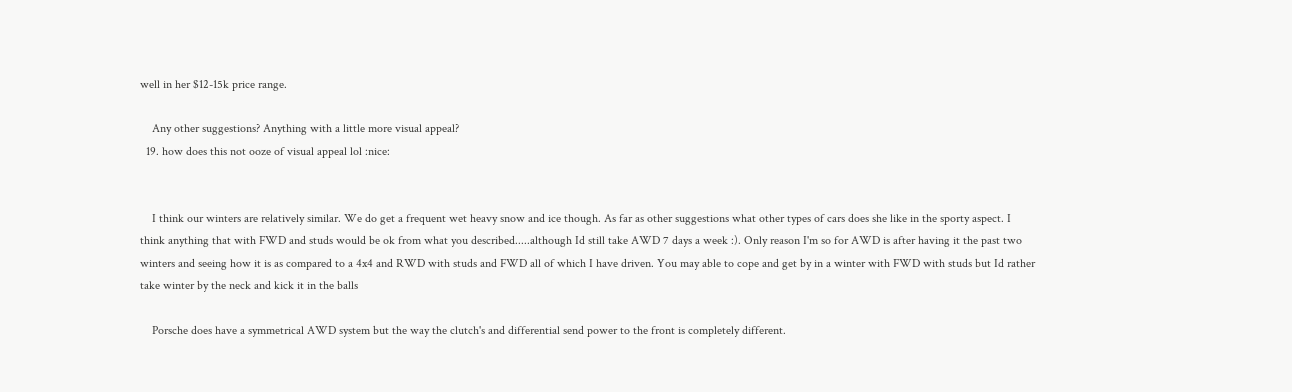well in her $12-15k price range.

    Any other suggestions? Anything with a little more visual appeal?
  19. how does this not ooze of visual appeal lol :nice:


    I think our winters are relatively similar. We do get a frequent wet heavy snow and ice though. As far as other suggestions what other types of cars does she like in the sporty aspect. I think anything that with FWD and studs would be ok from what you described.....although Id still take AWD 7 days a week :). Only reason I'm so for AWD is after having it the past two winters and seeing how it is as compared to a 4x4 and RWD with studs and FWD all of which I have driven. You may able to cope and get by in a winter with FWD with studs but Id rather take winter by the neck and kick it in the balls

    Porsche does have a symmetrical AWD system but the way the clutch's and differential send power to the front is completely different.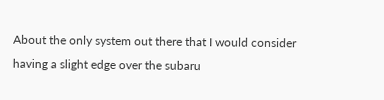About the only system out there that I would consider having a slight edge over the subaru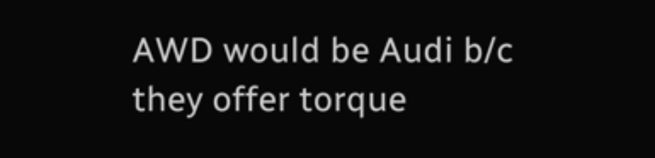AWD would be Audi b/c they offer torque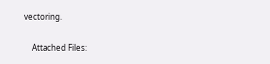vectoring.

    Attached Files: